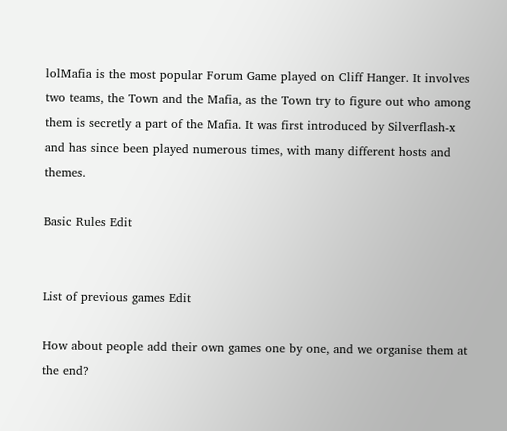lolMafia is the most popular Forum Game played on Cliff Hanger. It involves two teams, the Town and the Mafia, as the Town try to figure out who among them is secretly a part of the Mafia. It was first introduced by Silverflash-x and has since been played numerous times, with many different hosts and themes.

Basic Rules Edit


List of previous games Edit

How about people add their own games one by one, and we organise them at the end?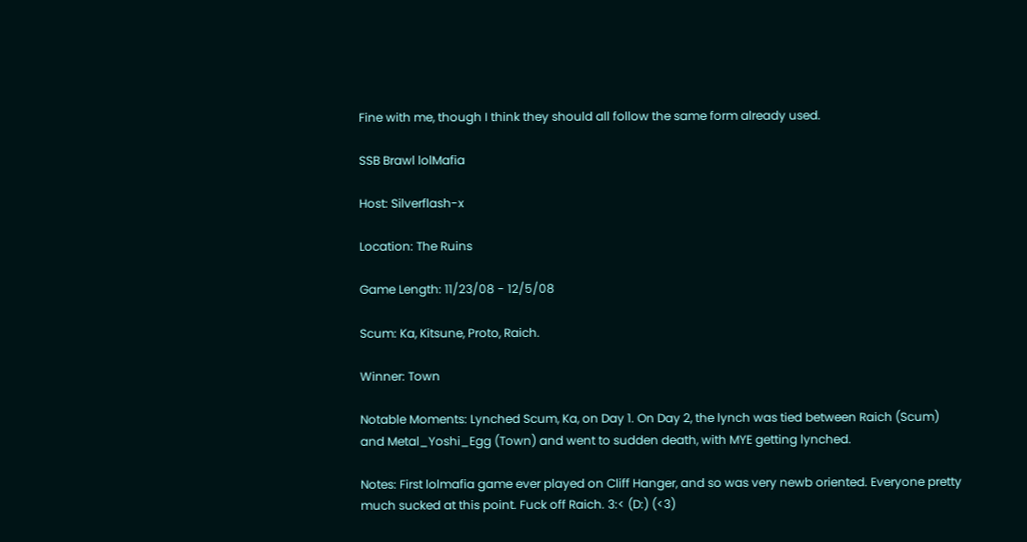Fine with me, though I think they should all follow the same form already used.

SSB Brawl lolMafia

Host: Silverflash-x

Location: The Ruins

Game Length: 11/23/08 - 12/5/08

Scum: Ka, Kitsune, Proto, Raich.

Winner: Town

Notable Moments: Lynched Scum, Ka, on Day 1. On Day 2, the lynch was tied between Raich (Scum) and Metal_Yoshi_Egg (Town) and went to sudden death, with MYE getting lynched.

Notes: First lolmafia game ever played on Cliff Hanger, and so was very newb oriented. Everyone pretty much sucked at this point. Fuck off Raich. 3:< (D:) (<3)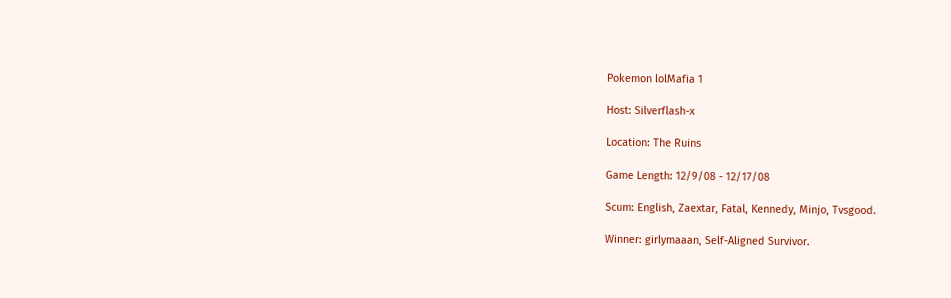Pokemon lolMafia 1

Host: Silverflash-x

Location: The Ruins

Game Length: 12/9/08 - 12/17/08

Scum: English, Zaextar, Fatal, Kennedy, Minjo, Tvsgood.

Winner: girlymaaan, Self-Aligned Survivor.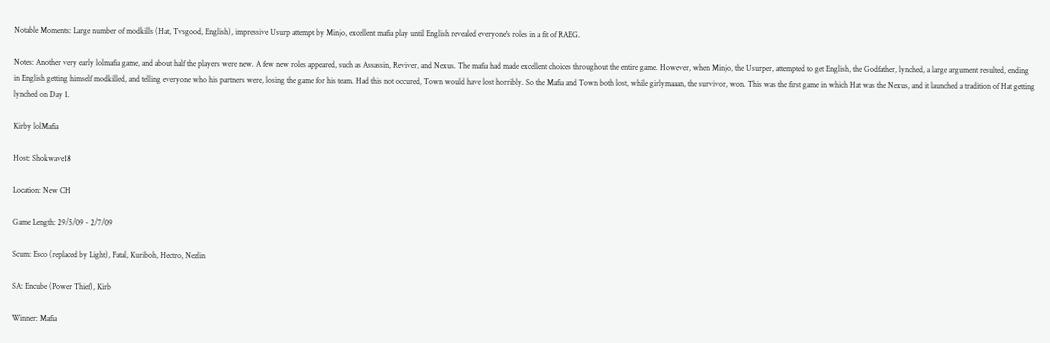Notable Moments: Large number of modkills (Hat, Tvsgood, English), impressive Usurp attempt by Minjo, excellent mafia play until English revealed everyone's roles in a fit of RAEG.

Notes: Another very early lolmafia game, and about half the players were new. A few new roles appeared, such as Assassin, Reviver, and Nexus. The mafia had made excellent choices throughout the entire game. However, when Minjo, the Usurper, attempted to get English, the Godfather, lynched, a large argument resulted, ending in English getting himself modkilled, and telling everyone who his partners were, losing the game for his team. Had this not occured, Town would have lost horribly. So the Mafia and Town both lost, while girlymaaan, the survivor, won. This was the first game in which Hat was the Nexus, and it launched a tradition of Hat getting lynched on Day 1.

Kirby lolMafia

Host: Shokwave18

Location: New CH

Game Length: 29/5/09 - 2/7/09

Scum: Esco (replaced by Light), Fatal, Kuriboh, Hectro, Nezlin

SA: Encube (Power Thief), Kirb

Winner: Mafia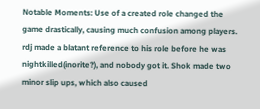Notable Moments: Use of a created role changed the game drastically, causing much confusion among players. rdj made a blatant reference to his role before he was nightkilled(inorite?), and nobody got it. Shok made two minor slip ups, which also caused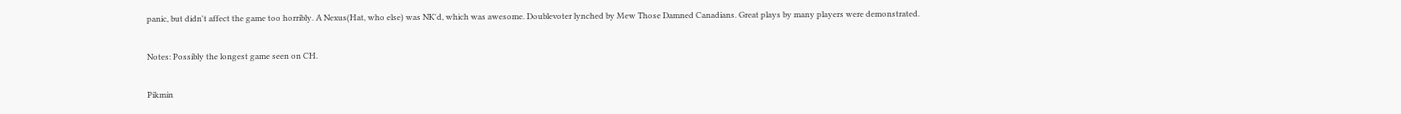panic, but didn't affect the game too horribly. A Nexus(Hat, who else) was NK'd, which was awesome. Doublevoter lynched by Mew Those Damned Canadians. Great plays by many players were demonstrated.

Notes: Possibly the longest game seen on CH.

Pikmin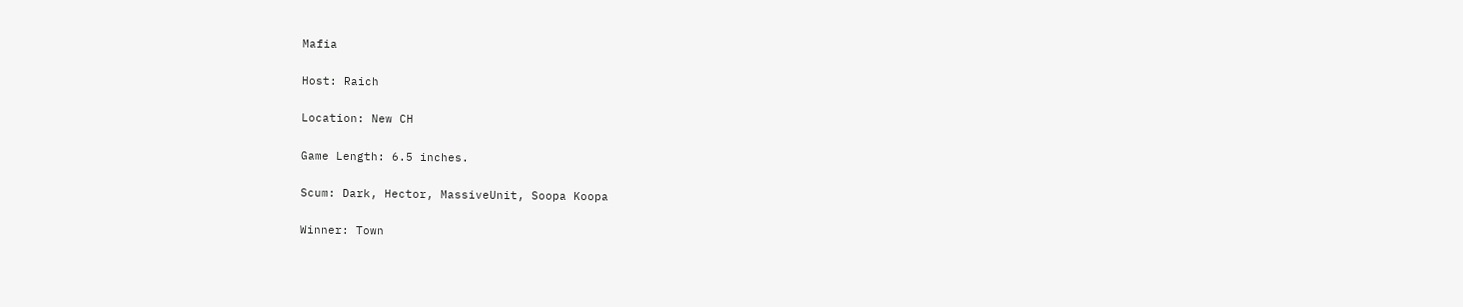Mafia

Host: Raich

Location: New CH

Game Length: 6.5 inches.

Scum: Dark, Hector, MassiveUnit, Soopa Koopa

Winner: Town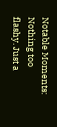Notable Moments: Nothing too flashy. Just a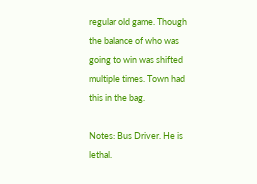regular old game. Though the balance of who was going to win was shifted multiple times. Town had this in the bag.

Notes: Bus Driver. He is lethal.